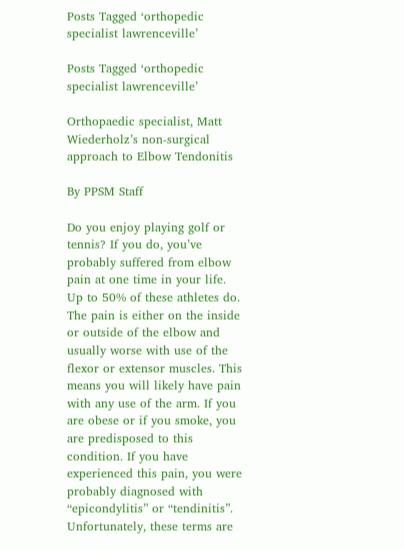Posts Tagged ‘orthopedic specialist lawrenceville’

Posts Tagged ‘orthopedic specialist lawrenceville’

Orthopaedic specialist, Matt Wiederholz’s non-surgical approach to Elbow Tendonitis

By PPSM Staff

Do you enjoy playing golf or tennis? If you do, you’ve probably suffered from elbow pain at one time in your life. Up to 50% of these athletes do. The pain is either on the inside or outside of the elbow and usually worse with use of the flexor or extensor muscles. This means you will likely have pain with any use of the arm. If you are obese or if you smoke, you are predisposed to this condition. If you have experienced this pain, you were probably diagnosed with “epicondylitis” or “tendinitis”. Unfortunately, these terms are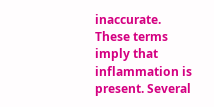inaccurate. These terms imply that inflammation is present. Several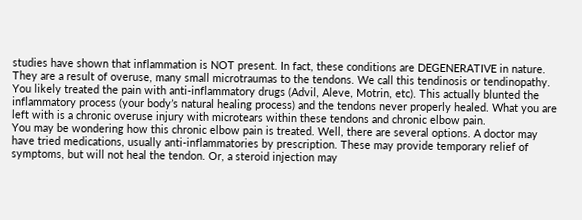studies have shown that inflammation is NOT present. In fact, these conditions are DEGENERATIVE in nature. They are a result of overuse, many small microtraumas to the tendons. We call this tendinosis or tendinopathy. You likely treated the pain with anti-inflammatory drugs (Advil, Aleve, Motrin, etc). This actually blunted the inflammatory process (your body’s natural healing process) and the tendons never properly healed. What you are left with is a chronic overuse injury with microtears within these tendons and chronic elbow pain.
You may be wondering how this chronic elbow pain is treated. Well, there are several options. A doctor may have tried medications, usually anti-inflammatories by prescription. These may provide temporary relief of symptoms, but will not heal the tendon. Or, a steroid injection may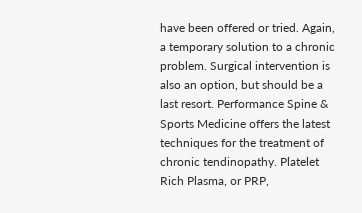have been offered or tried. Again, a temporary solution to a chronic problem. Surgical intervention is also an option, but should be a last resort. Performance Spine & Sports Medicine offers the latest techniques for the treatment of chronic tendinopathy. Platelet Rich Plasma, or PRP,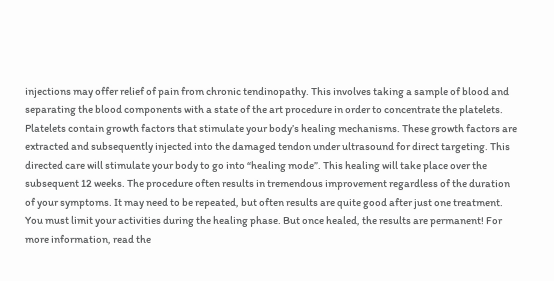injections may offer relief of pain from chronic tendinopathy. This involves taking a sample of blood and separating the blood components with a state of the art procedure in order to concentrate the platelets. Platelets contain growth factors that stimulate your body’s healing mechanisms. These growth factors are extracted and subsequently injected into the damaged tendon under ultrasound for direct targeting. This directed care will stimulate your body to go into “healing mode”. This healing will take place over the subsequent 12 weeks. The procedure often results in tremendous improvement regardless of the duration of your symptoms. It may need to be repeated, but often results are quite good after just one treatment. You must limit your activities during the healing phase. But once healed, the results are permanent! For more information, read the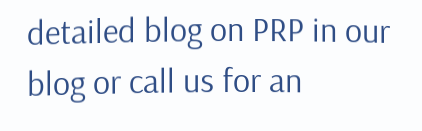detailed blog on PRP in our blog or call us for an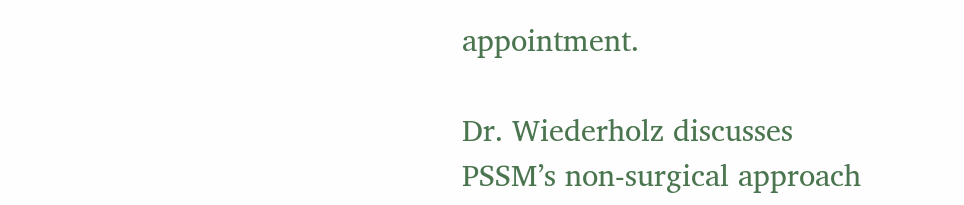appointment.

Dr. Wiederholz discusses PSSM’s non-surgical approach